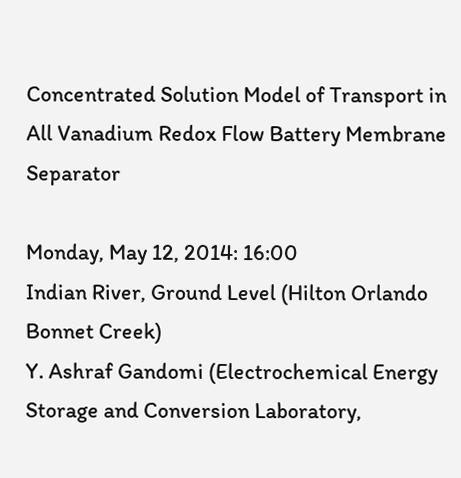Concentrated Solution Model of Transport in All Vanadium Redox Flow Battery Membrane Separator

Monday, May 12, 2014: 16:00
Indian River, Ground Level (Hilton Orlando Bonnet Creek)
Y. Ashraf Gandomi (Electrochemical Energy Storage and Conversion Laboratory,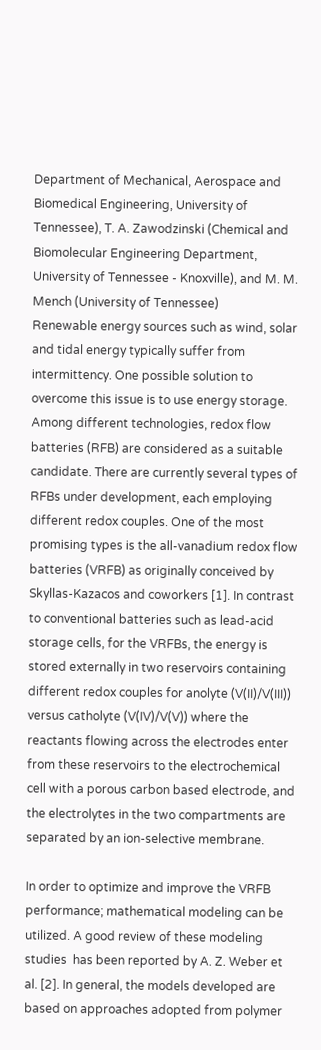Department of Mechanical, Aerospace and Biomedical Engineering, University of Tennessee), T. A. Zawodzinski (Chemical and Biomolecular Engineering Department, University of Tennessee - Knoxville), and M. M. Mench (University of Tennessee)
Renewable energy sources such as wind, solar and tidal energy typically suffer from intermittency. One possible solution to overcome this issue is to use energy storage. Among different technologies, redox flow batteries (RFB) are considered as a suitable candidate. There are currently several types of RFBs under development, each employing different redox couples. One of the most promising types is the all-vanadium redox flow batteries (VRFB) as originally conceived by Skyllas-Kazacos and coworkers [1]. In contrast to conventional batteries such as lead-acid storage cells, for the VRFBs, the energy is stored externally in two reservoirs containing different redox couples for anolyte (V(II)/V(III)) versus catholyte (V(IV)/V(V)) where the reactants flowing across the electrodes enter from these reservoirs to the electrochemical cell with a porous carbon based electrode, and the electrolytes in the two compartments are separated by an ion-selective membrane.

In order to optimize and improve the VRFB performance; mathematical modeling can be utilized. A good review of these modeling studies  has been reported by A. Z. Weber et al. [2]. In general, the models developed are based on approaches adopted from polymer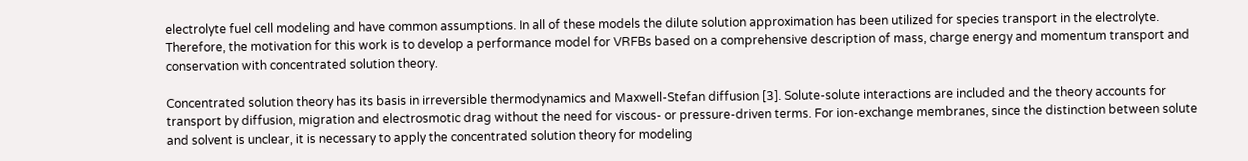electrolyte fuel cell modeling and have common assumptions. In all of these models the dilute solution approximation has been utilized for species transport in the electrolyte. Therefore, the motivation for this work is to develop a performance model for VRFBs based on a comprehensive description of mass, charge energy and momentum transport and conservation with concentrated solution theory.

Concentrated solution theory has its basis in irreversible thermodynamics and Maxwell-Stefan diffusion [3]. Solute-solute interactions are included and the theory accounts for transport by diffusion, migration and electrosmotic drag without the need for viscous- or pressure-driven terms. For ion-exchange membranes, since the distinction between solute and solvent is unclear, it is necessary to apply the concentrated solution theory for modeling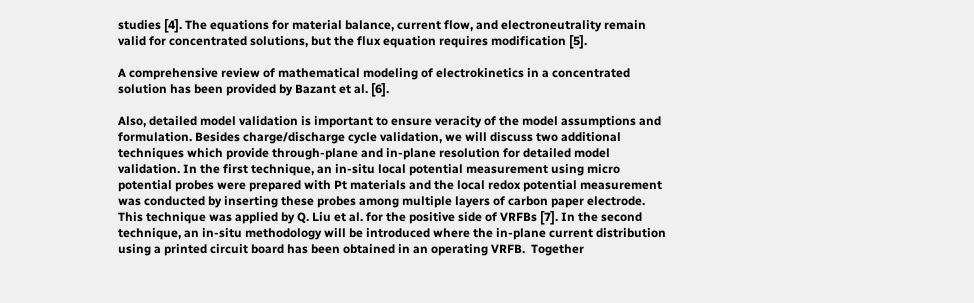studies [4]. The equations for material balance, current flow, and electroneutrality remain valid for concentrated solutions, but the flux equation requires modification [5].

A comprehensive review of mathematical modeling of electrokinetics in a concentrated solution has been provided by Bazant et al. [6].

Also, detailed model validation is important to ensure veracity of the model assumptions and formulation. Besides charge/discharge cycle validation, we will discuss two additional techniques which provide through-plane and in-plane resolution for detailed model validation. In the first technique, an in-situ local potential measurement using micro potential probes were prepared with Pt materials and the local redox potential measurement was conducted by inserting these probes among multiple layers of carbon paper electrode. This technique was applied by Q. Liu et al. for the positive side of VRFBs [7]. In the second technique, an in-situ methodology will be introduced where the in-plane current distribution using a printed circuit board has been obtained in an operating VRFB.  Together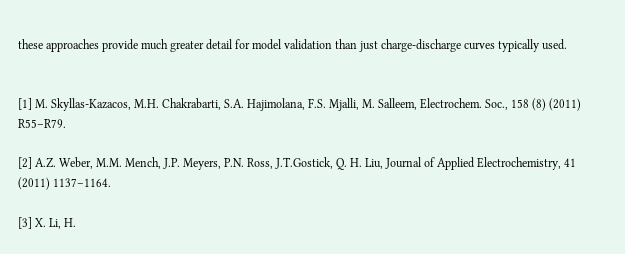these approaches provide much greater detail for model validation than just charge-discharge curves typically used.


[1] M. Skyllas-Kazacos, M.H. Chakrabarti, S.A. Hajimolana, F.S. Mjalli, M. Salleem, Electrochem. Soc., 158 (8) (2011) R55–R79.

[2] A.Z. Weber, M.M. Mench, J.P. Meyers, P.N. Ross, J.T.Gostick, Q. H. Liu, Journal of Applied Electrochemistry, 41 (2011) 1137–1164.

[3] X. Li, H.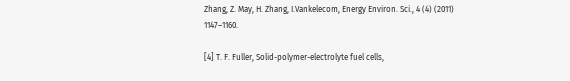Zhang, Z. May, H. Zhang, I.Vankelecom, Energy Environ. Sci., 4 (4) (2011) 1147–1160.

[4] T. F. Fuller, Solid-polymer-electrolyte fuel cells,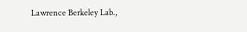Lawrence Berkeley Lab.,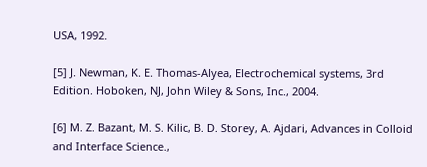USA, 1992.

[5] J. Newman, K. E. Thomas-Alyea, Electrochemical systems, 3rd Edition. Hoboken, NJ, John Wiley & Sons, Inc., 2004.

[6] M. Z. Bazant, M. S. Kilic, B. D. Storey, A. Ajdari, Advances in Colloid and Interface Science.,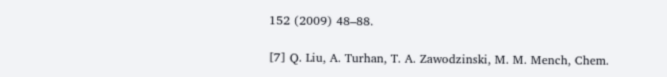152 (2009) 48–88.

[7] Q. Liu, A. Turhan, T. A. Zawodzinski, M. M. Mench, Chem.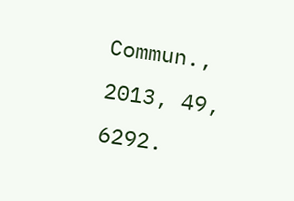Commun., 2013, 49, 6292.